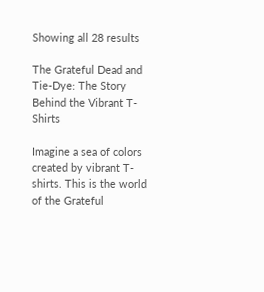Showing all 28 results

The Grateful Dead and Tie-Dye: The Story Behind the Vibrant T-Shirts

Imagine a sea of colors created by vibrant T-shirts. This is the world of the Grateful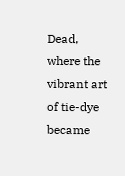Dead, where the vibrant art of tie-dye became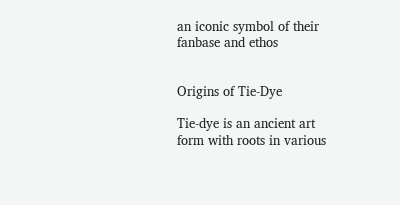an iconic symbol of their fanbase and ethos


Origins of Tie-Dye

Tie-dye is an ancient art form with roots in various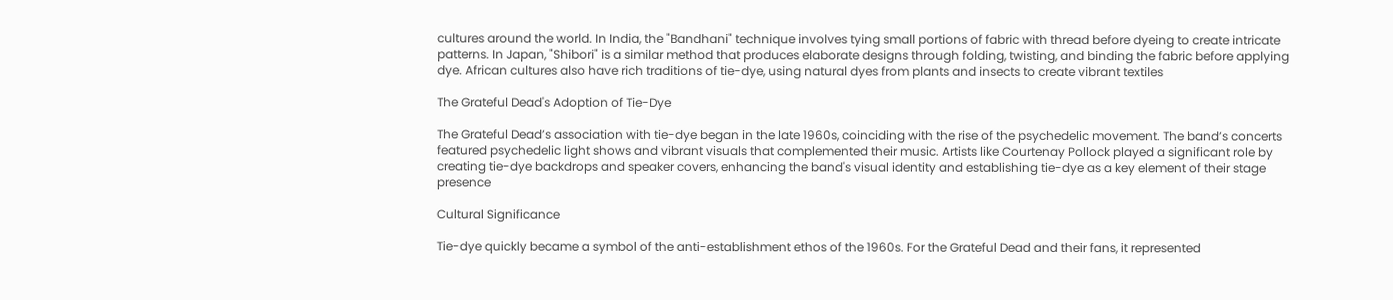cultures around the world. In India, the "Bandhani" technique involves tying small portions of fabric with thread before dyeing to create intricate patterns. In Japan, "Shibori" is a similar method that produces elaborate designs through folding, twisting, and binding the fabric before applying dye. African cultures also have rich traditions of tie-dye, using natural dyes from plants and insects to create vibrant textiles

The Grateful Dead's Adoption of Tie-Dye

The Grateful Dead’s association with tie-dye began in the late 1960s, coinciding with the rise of the psychedelic movement. The band’s concerts featured psychedelic light shows and vibrant visuals that complemented their music. Artists like Courtenay Pollock played a significant role by creating tie-dye backdrops and speaker covers, enhancing the band's visual identity and establishing tie-dye as a key element of their stage presence

Cultural Significance

Tie-dye quickly became a symbol of the anti-establishment ethos of the 1960s. For the Grateful Dead and their fans, it represented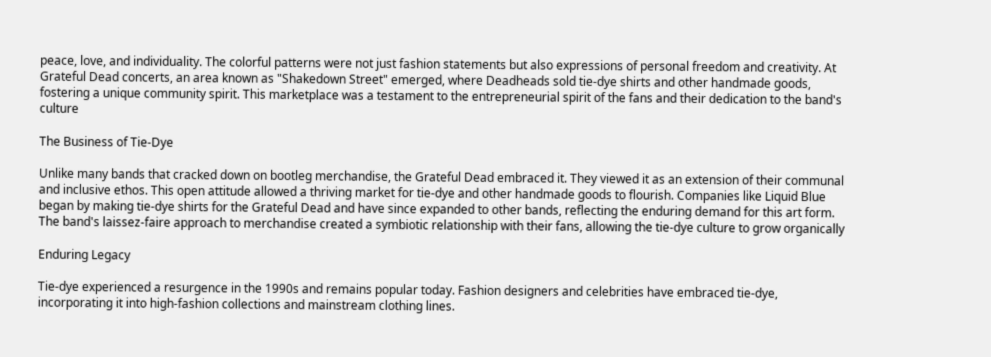peace, love, and individuality. The colorful patterns were not just fashion statements but also expressions of personal freedom and creativity. At Grateful Dead concerts, an area known as "Shakedown Street" emerged, where Deadheads sold tie-dye shirts and other handmade goods, fostering a unique community spirit. This marketplace was a testament to the entrepreneurial spirit of the fans and their dedication to the band's culture

The Business of Tie-Dye

Unlike many bands that cracked down on bootleg merchandise, the Grateful Dead embraced it. They viewed it as an extension of their communal and inclusive ethos. This open attitude allowed a thriving market for tie-dye and other handmade goods to flourish. Companies like Liquid Blue began by making tie-dye shirts for the Grateful Dead and have since expanded to other bands, reflecting the enduring demand for this art form. The band's laissez-faire approach to merchandise created a symbiotic relationship with their fans, allowing the tie-dye culture to grow organically

Enduring Legacy

Tie-dye experienced a resurgence in the 1990s and remains popular today. Fashion designers and celebrities have embraced tie-dye, incorporating it into high-fashion collections and mainstream clothing lines.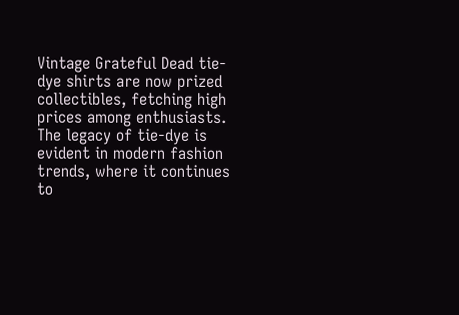Vintage Grateful Dead tie-dye shirts are now prized collectibles, fetching high prices among enthusiasts. The legacy of tie-dye is evident in modern fashion trends, where it continues to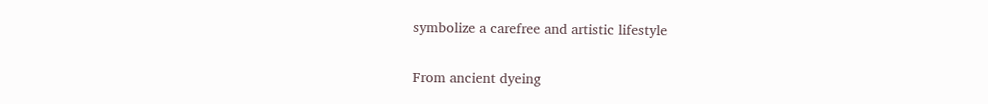symbolize a carefree and artistic lifestyle

From ancient dyeing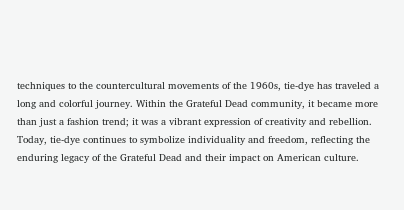techniques to the countercultural movements of the 1960s, tie-dye has traveled a long and colorful journey. Within the Grateful Dead community, it became more than just a fashion trend; it was a vibrant expression of creativity and rebellion. Today, tie-dye continues to symbolize individuality and freedom, reflecting the enduring legacy of the Grateful Dead and their impact on American culture.